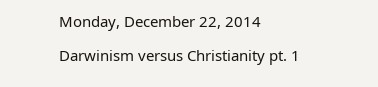Monday, December 22, 2014

Darwinism versus Christianity pt. 1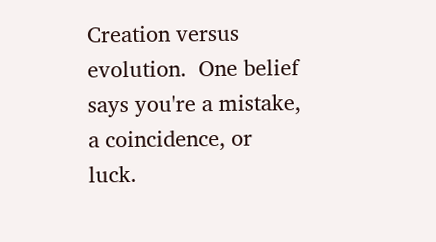Creation versus evolution.  One belief says you're a mistake, a coincidence, or luck.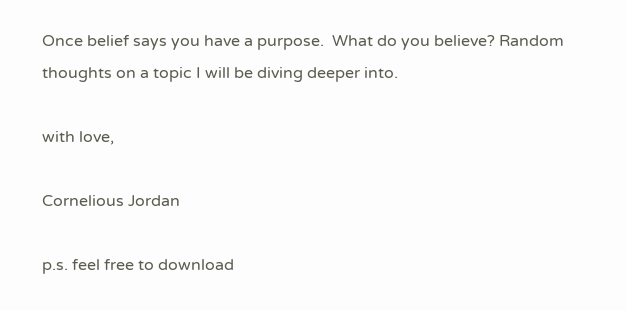Once belief says you have a purpose.  What do you believe? Random thoughts on a topic I will be diving deeper into.

with love,

Cornelious Jordan

p.s. feel free to download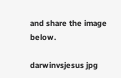and share the image below.

darwinvsjesus jpg